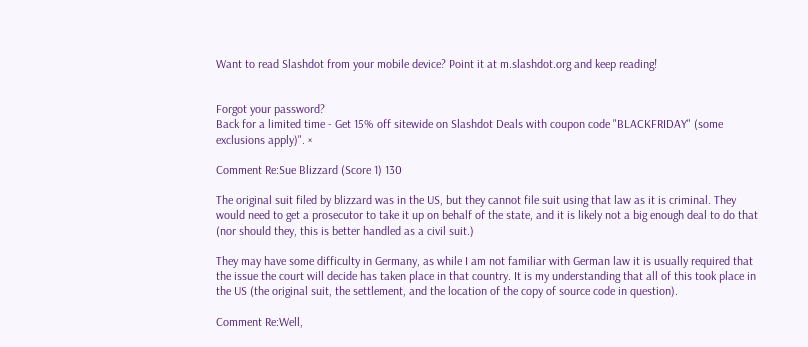Want to read Slashdot from your mobile device? Point it at m.slashdot.org and keep reading!


Forgot your password?
Back for a limited time - Get 15% off sitewide on Slashdot Deals with coupon code "BLACKFRIDAY" (some exclusions apply)". ×

Comment Re:Sue Blizzard (Score 1) 130

The original suit filed by blizzard was in the US, but they cannot file suit using that law as it is criminal. They would need to get a prosecutor to take it up on behalf of the state, and it is likely not a big enough deal to do that (nor should they, this is better handled as a civil suit.)

They may have some difficulty in Germany, as while I am not familiar with German law it is usually required that the issue the court will decide has taken place in that country. It is my understanding that all of this took place in the US (the original suit, the settlement, and the location of the copy of source code in question).

Comment Re:Well,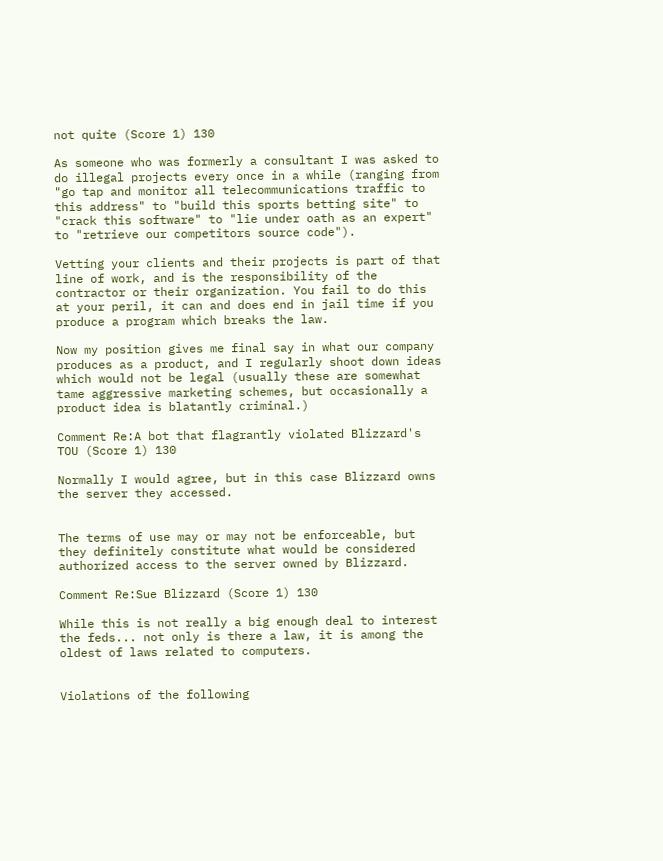not quite (Score 1) 130

As someone who was formerly a consultant I was asked to do illegal projects every once in a while (ranging from "go tap and monitor all telecommunications traffic to this address" to "build this sports betting site" to "crack this software" to "lie under oath as an expert" to "retrieve our competitors source code").

Vetting your clients and their projects is part of that line of work, and is the responsibility of the contractor or their organization. You fail to do this at your peril, it can and does end in jail time if you produce a program which breaks the law.

Now my position gives me final say in what our company produces as a product, and I regularly shoot down ideas which would not be legal (usually these are somewhat tame aggressive marketing schemes, but occasionally a product idea is blatantly criminal.)

Comment Re:A bot that flagrantly violated Blizzard's TOU (Score 1) 130

Normally I would agree, but in this case Blizzard owns the server they accessed.


The terms of use may or may not be enforceable, but they definitely constitute what would be considered authorized access to the server owned by Blizzard.

Comment Re:Sue Blizzard (Score 1) 130

While this is not really a big enough deal to interest the feds... not only is there a law, it is among the oldest of laws related to computers.


Violations of the following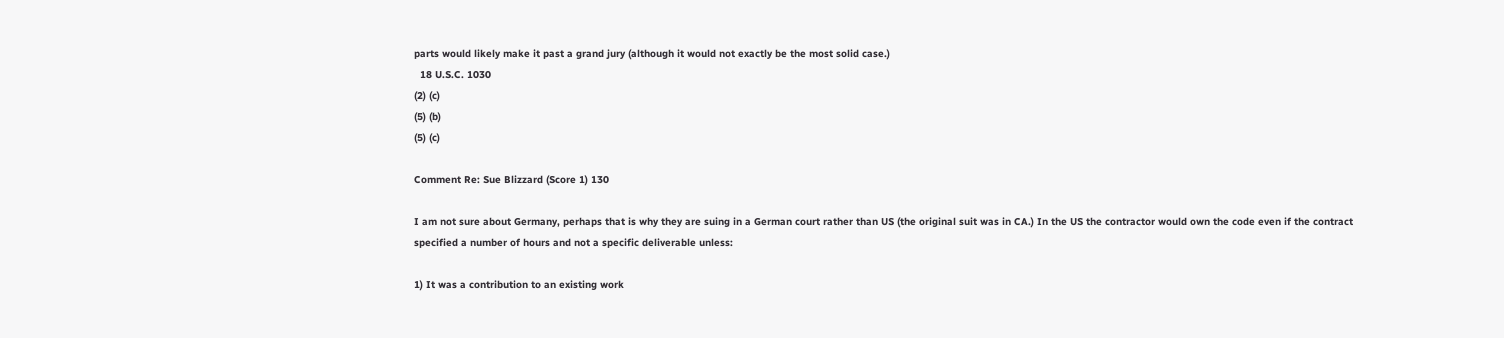parts would likely make it past a grand jury (although it would not exactly be the most solid case.)
  18 U.S.C. 1030
(2) (c)
(5) (b)
(5) (c)

Comment Re: Sue Blizzard (Score 1) 130

I am not sure about Germany, perhaps that is why they are suing in a German court rather than US (the original suit was in CA.) In the US the contractor would own the code even if the contract specified a number of hours and not a specific deliverable unless:

1) It was a contribution to an existing work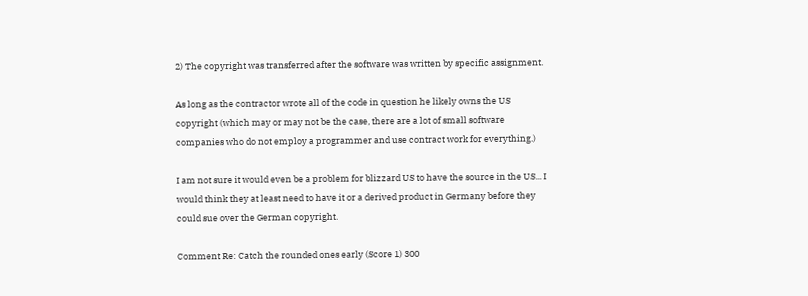2) The copyright was transferred after the software was written by specific assignment.

As long as the contractor wrote all of the code in question he likely owns the US copyright (which may or may not be the case, there are a lot of small software companies who do not employ a programmer and use contract work for everything.)

I am not sure it would even be a problem for blizzard US to have the source in the US... I would think they at least need to have it or a derived product in Germany before they could sue over the German copyright.

Comment Re: Catch the rounded ones early (Score 1) 300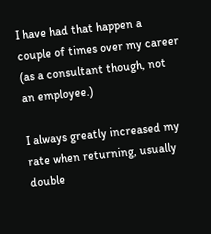I have had that happen a couple of times over my career (as a consultant though, not an employee.)

I always greatly increased my rate when returning, usually double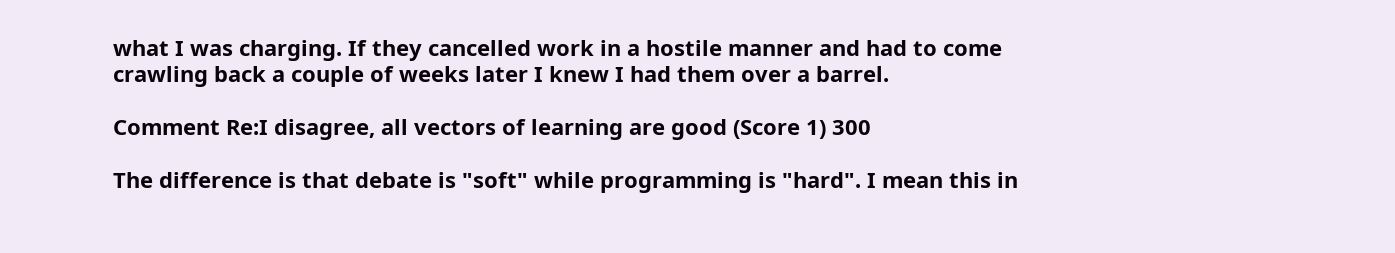what I was charging. If they cancelled work in a hostile manner and had to come crawling back a couple of weeks later I knew I had them over a barrel.

Comment Re:I disagree, all vectors of learning are good (Score 1) 300

The difference is that debate is "soft" while programming is "hard". I mean this in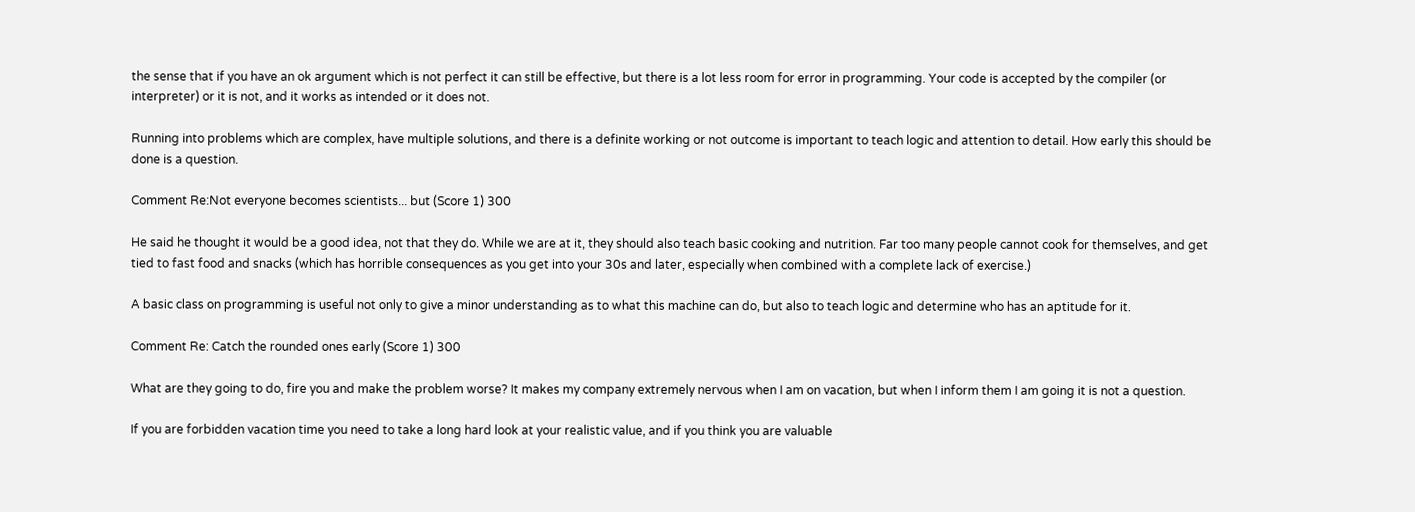the sense that if you have an ok argument which is not perfect it can still be effective, but there is a lot less room for error in programming. Your code is accepted by the compiler (or interpreter) or it is not, and it works as intended or it does not.

Running into problems which are complex, have multiple solutions, and there is a definite working or not outcome is important to teach logic and attention to detail. How early this should be done is a question.

Comment Re:Not everyone becomes scientists... but (Score 1) 300

He said he thought it would be a good idea, not that they do. While we are at it, they should also teach basic cooking and nutrition. Far too many people cannot cook for themselves, and get tied to fast food and snacks (which has horrible consequences as you get into your 30s and later, especially when combined with a complete lack of exercise.)

A basic class on programming is useful not only to give a minor understanding as to what this machine can do, but also to teach logic and determine who has an aptitude for it.

Comment Re: Catch the rounded ones early (Score 1) 300

What are they going to do, fire you and make the problem worse? It makes my company extremely nervous when I am on vacation, but when I inform them I am going it is not a question.

If you are forbidden vacation time you need to take a long hard look at your realistic value, and if you think you are valuable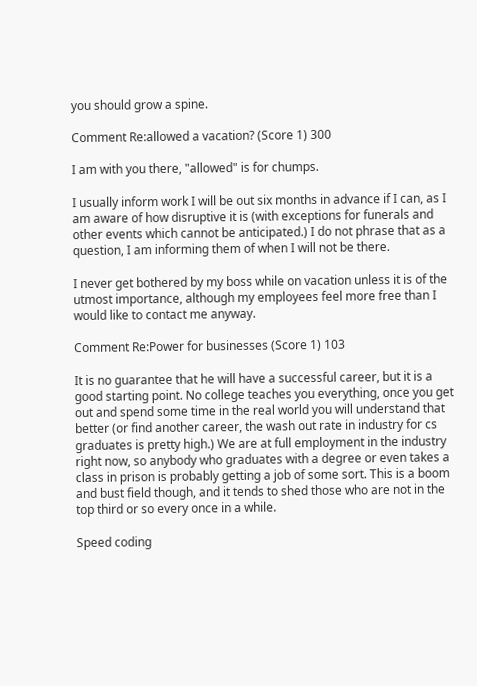you should grow a spine.

Comment Re:allowed a vacation? (Score 1) 300

I am with you there, "allowed" is for chumps.

I usually inform work I will be out six months in advance if I can, as I am aware of how disruptive it is (with exceptions for funerals and other events which cannot be anticipated.) I do not phrase that as a question, I am informing them of when I will not be there.

I never get bothered by my boss while on vacation unless it is of the utmost importance, although my employees feel more free than I would like to contact me anyway.

Comment Re:Power for businesses (Score 1) 103

It is no guarantee that he will have a successful career, but it is a good starting point. No college teaches you everything, once you get out and spend some time in the real world you will understand that better (or find another career, the wash out rate in industry for cs graduates is pretty high.) We are at full employment in the industry right now, so anybody who graduates with a degree or even takes a class in prison is probably getting a job of some sort. This is a boom and bust field though, and it tends to shed those who are not in the top third or so every once in a while.

Speed coding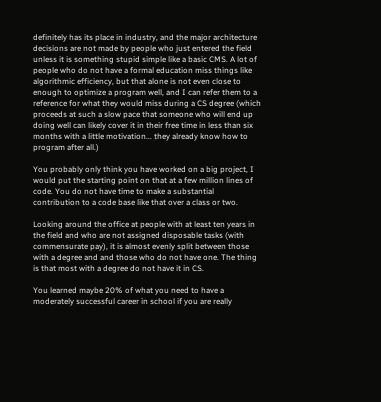definitely has its place in industry, and the major architecture decisions are not made by people who just entered the field unless it is something stupid simple like a basic CMS. A lot of people who do not have a formal education miss things like algorithmic efficiency, but that alone is not even close to enough to optimize a program well, and I can refer them to a reference for what they would miss during a CS degree (which proceeds at such a slow pace that someone who will end up doing well can likely cover it in their free time in less than six months with a little motivation... they already know how to program after all.)

You probably only think you have worked on a big project, I would put the starting point on that at a few million lines of code. You do not have time to make a substantial contribution to a code base like that over a class or two.

Looking around the office at people with at least ten years in the field and who are not assigned disposable tasks (with commensurate pay), it is almost evenly split between those with a degree and and those who do not have one. The thing is that most with a degree do not have it in CS.

You learned maybe 20% of what you need to have a moderately successful career in school if you are really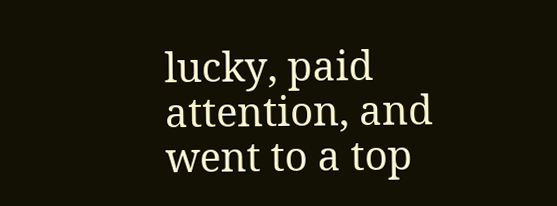lucky, paid attention, and went to a top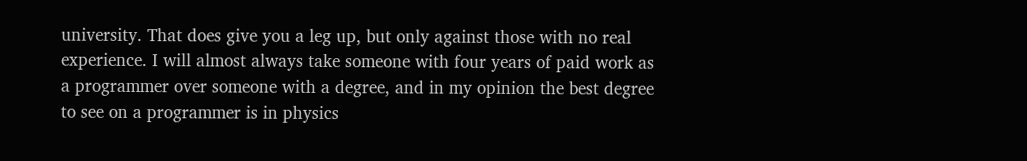university. That does give you a leg up, but only against those with no real experience. I will almost always take someone with four years of paid work as a programmer over someone with a degree, and in my opinion the best degree to see on a programmer is in physics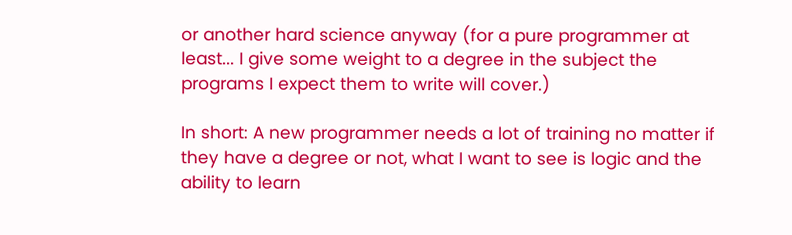or another hard science anyway (for a pure programmer at least... I give some weight to a degree in the subject the programs I expect them to write will cover.)

In short: A new programmer needs a lot of training no matter if they have a degree or not, what I want to see is logic and the ability to learn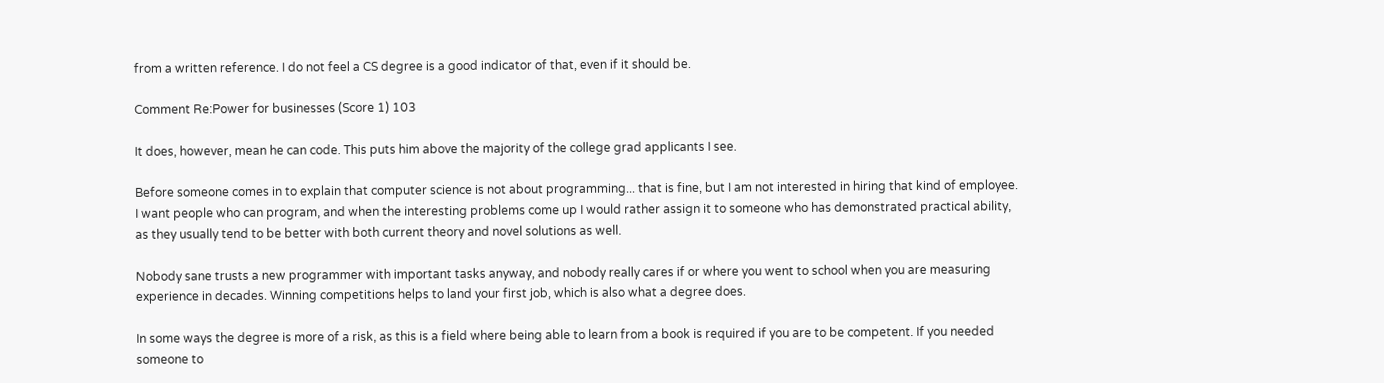from a written reference. I do not feel a CS degree is a good indicator of that, even if it should be.

Comment Re:Power for businesses (Score 1) 103

It does, however, mean he can code. This puts him above the majority of the college grad applicants I see.

Before someone comes in to explain that computer science is not about programming... that is fine, but I am not interested in hiring that kind of employee. I want people who can program, and when the interesting problems come up I would rather assign it to someone who has demonstrated practical ability, as they usually tend to be better with both current theory and novel solutions as well.

Nobody sane trusts a new programmer with important tasks anyway, and nobody really cares if or where you went to school when you are measuring experience in decades. Winning competitions helps to land your first job, which is also what a degree does.

In some ways the degree is more of a risk, as this is a field where being able to learn from a book is required if you are to be competent. If you needed someone to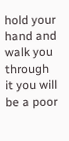hold your hand and walk you through it you will be a poor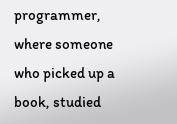programmer, where someone who picked up a book, studied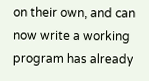on their own, and can now write a working program has already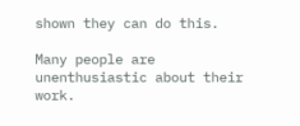shown they can do this.

Many people are unenthusiastic about their work.